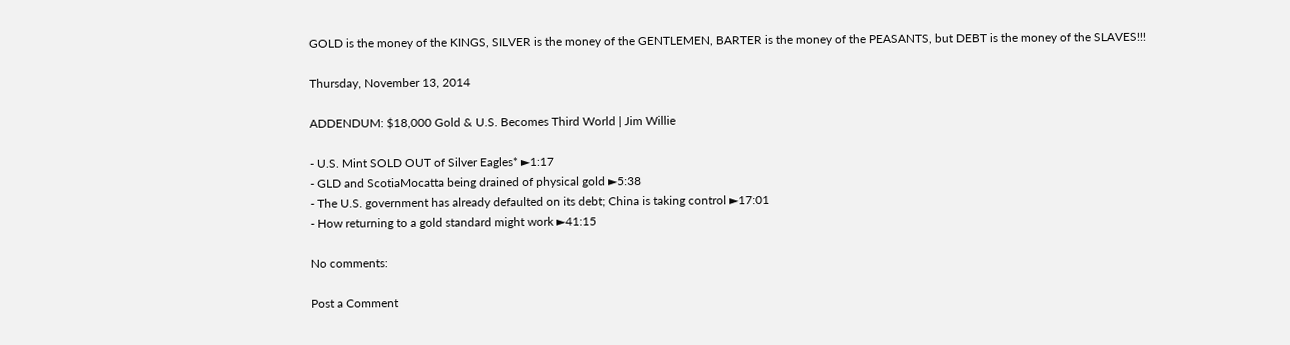GOLD is the money of the KINGS, SILVER is the money of the GENTLEMEN, BARTER is the money of the PEASANTS, but DEBT is the money of the SLAVES!!!

Thursday, November 13, 2014

ADDENDUM: $18,000 Gold & U.S. Becomes Third World | Jim Willie

- U.S. Mint SOLD OUT of Silver Eagles* ►1:17
- GLD and ScotiaMocatta being drained of physical gold ►5:38
- The U.S. government has already defaulted on its debt; China is taking control ►17:01
- How returning to a gold standard might work ►41:15

No comments:

Post a Comment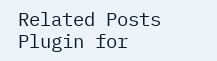Related Posts Plugin for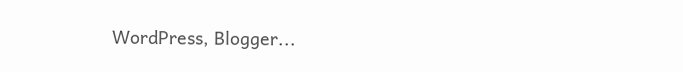WordPress, Blogger...